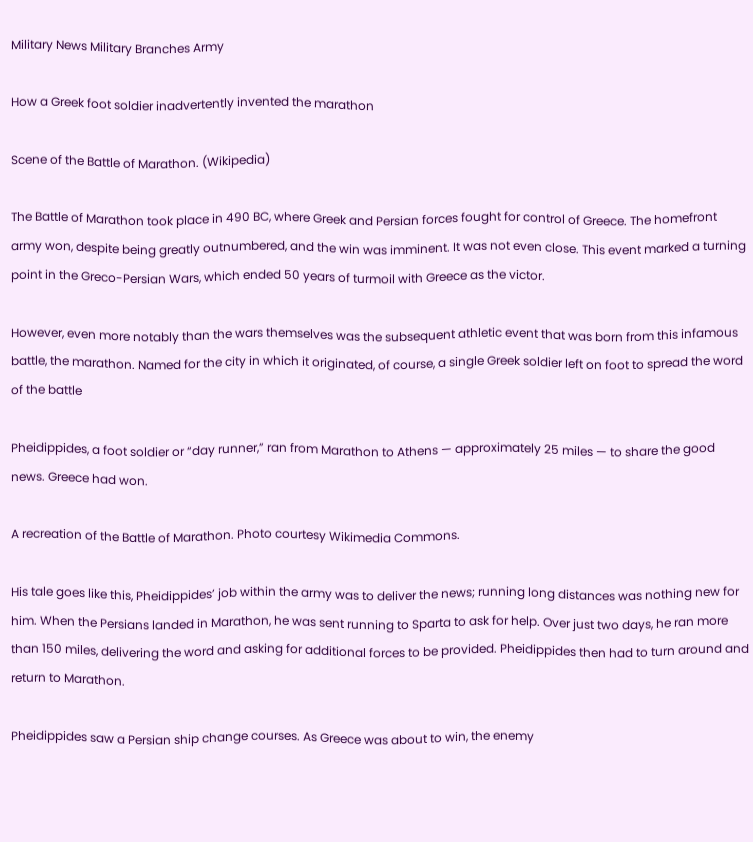Military News Military Branches Army

How a Greek foot soldier inadvertently invented the marathon

Scene of the Battle of Marathon. (Wikipedia)

The Battle of Marathon took place in 490 BC, where Greek and Persian forces fought for control of Greece. The homefront army won, despite being greatly outnumbered, and the win was imminent. It was not even close. This event marked a turning point in the Greco-Persian Wars, which ended 50 years of turmoil with Greece as the victor.

However, even more notably than the wars themselves was the subsequent athletic event that was born from this infamous battle, the marathon. Named for the city in which it originated, of course, a single Greek soldier left on foot to spread the word of the battle

Pheidippides, a foot soldier or “day runner,” ran from Marathon to Athens — approximately 25 miles — to share the good news. Greece had won.

A recreation of the Battle of Marathon. Photo courtesy Wikimedia Commons.

His tale goes like this, Pheidippides’ job within the army was to deliver the news; running long distances was nothing new for him. When the Persians landed in Marathon, he was sent running to Sparta to ask for help. Over just two days, he ran more than 150 miles, delivering the word and asking for additional forces to be provided. Pheidippides then had to turn around and return to Marathon.

Pheidippides saw a Persian ship change courses. As Greece was about to win, the enemy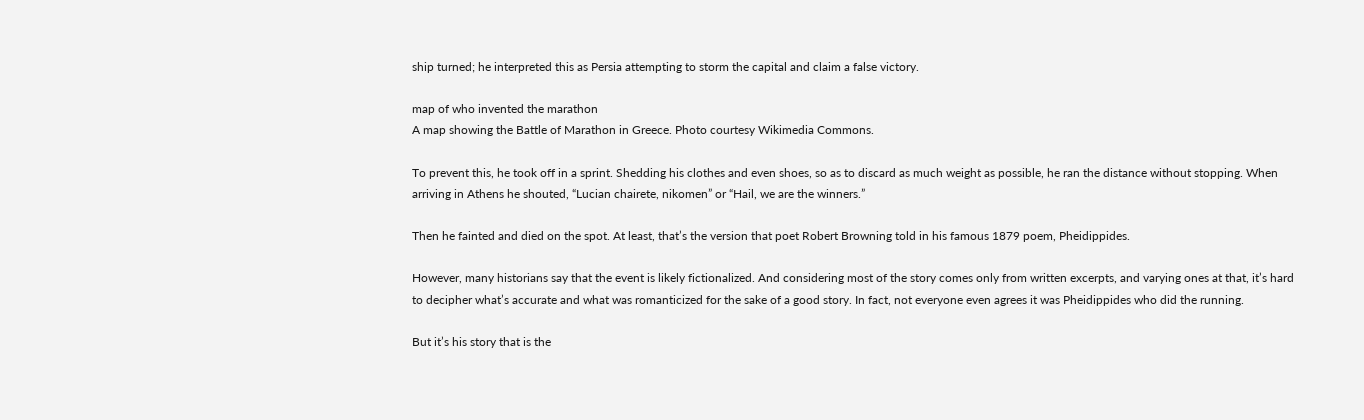ship turned; he interpreted this as Persia attempting to storm the capital and claim a false victory.

map of who invented the marathon
A map showing the Battle of Marathon in Greece. Photo courtesy Wikimedia Commons.

To prevent this, he took off in a sprint. Shedding his clothes and even shoes, so as to discard as much weight as possible, he ran the distance without stopping. When arriving in Athens he shouted, “Lucian chairete, nikomen” or “Hail, we are the winners.”

Then he fainted and died on the spot. At least, that’s the version that poet Robert Browning told in his famous 1879 poem, Pheidippides.

However, many historians say that the event is likely fictionalized. And considering most of the story comes only from written excerpts, and varying ones at that, it’s hard to decipher what’s accurate and what was romanticized for the sake of a good story. In fact, not everyone even agrees it was Pheidippides who did the running.

But it’s his story that is the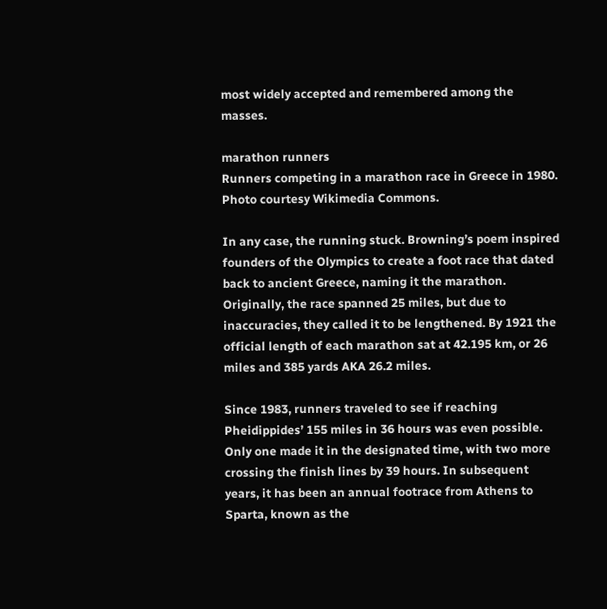most widely accepted and remembered among the masses.

marathon runners
Runners competing in a marathon race in Greece in 1980. Photo courtesy Wikimedia Commons.

In any case, the running stuck. Browning’s poem inspired founders of the Olympics to create a foot race that dated back to ancient Greece, naming it the marathon. Originally, the race spanned 25 miles, but due to inaccuracies, they called it to be lengthened. By 1921 the official length of each marathon sat at 42.195 km, or 26 miles and 385 yards AKA 26.2 miles.

Since 1983, runners traveled to see if reaching Pheidippides’ 155 miles in 36 hours was even possible. Only one made it in the designated time, with two more crossing the finish lines by 39 hours. In subsequent years, it has been an annual footrace from Athens to Sparta, known as the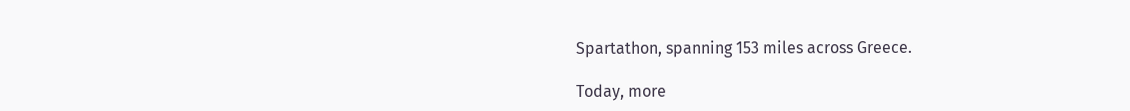Spartathon, spanning 153 miles across Greece.

Today, more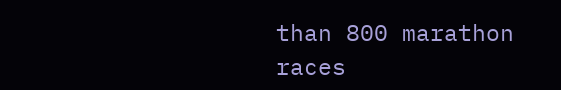than 800 marathon races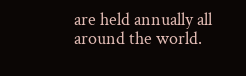are held annually all around the world.